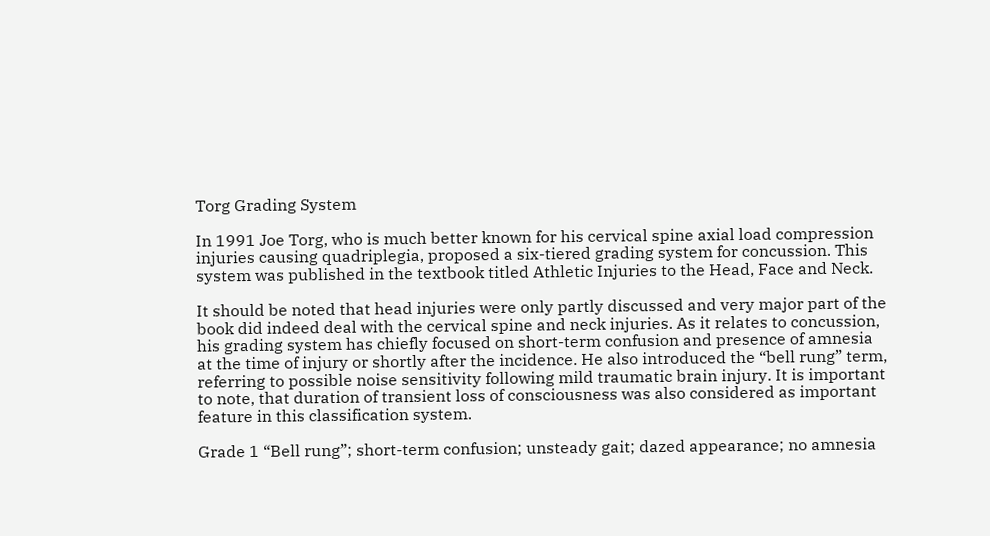Torg Grading System

In 1991 Joe Torg, who is much better known for his cervical spine axial load compression injuries causing quadriplegia, proposed a six-tiered grading system for concussion. This system was published in the textbook titled Athletic Injuries to the Head, Face and Neck.

It should be noted that head injuries were only partly discussed and very major part of the book did indeed deal with the cervical spine and neck injuries. As it relates to concussion, his grading system has chiefly focused on short-term confusion and presence of amnesia at the time of injury or shortly after the incidence. He also introduced the “bell rung” term, referring to possible noise sensitivity following mild traumatic brain injury. It is important to note, that duration of transient loss of consciousness was also considered as important feature in this classification system.

Grade 1 “Bell rung”; short-term confusion; unsteady gait; dazed appearance; no amnesia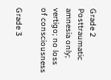Grade 2 Posttraumatic amnesia only; vertigo; no loss of consciousness

Grade 3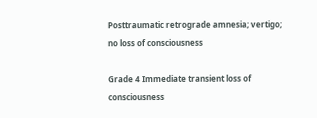Posttraumatic retrograde amnesia; vertigo; no loss of consciousness

Grade 4 Immediate transient loss of consciousness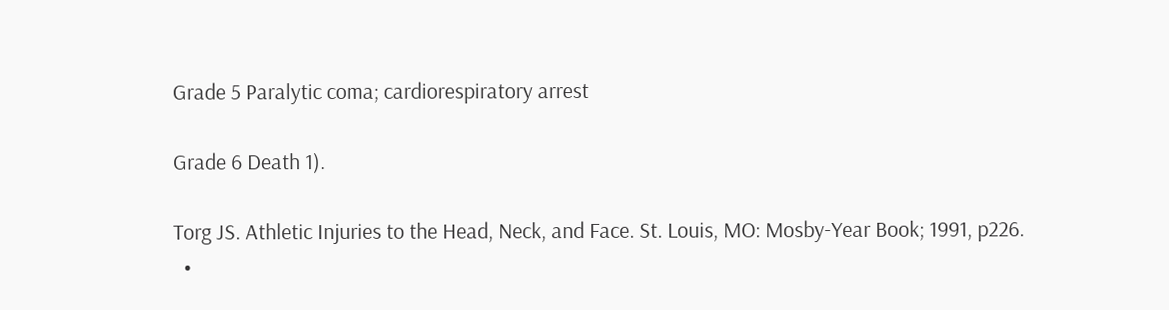Grade 5 Paralytic coma; cardiorespiratory arrest

Grade 6 Death 1).

Torg JS. Athletic Injuries to the Head, Neck, and Face. St. Louis, MO: Mosby-Year Book; 1991, p226.
  •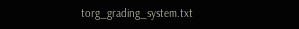torg_grading_system.txt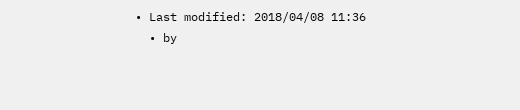• Last modified: 2018/04/08 11:36
  • by